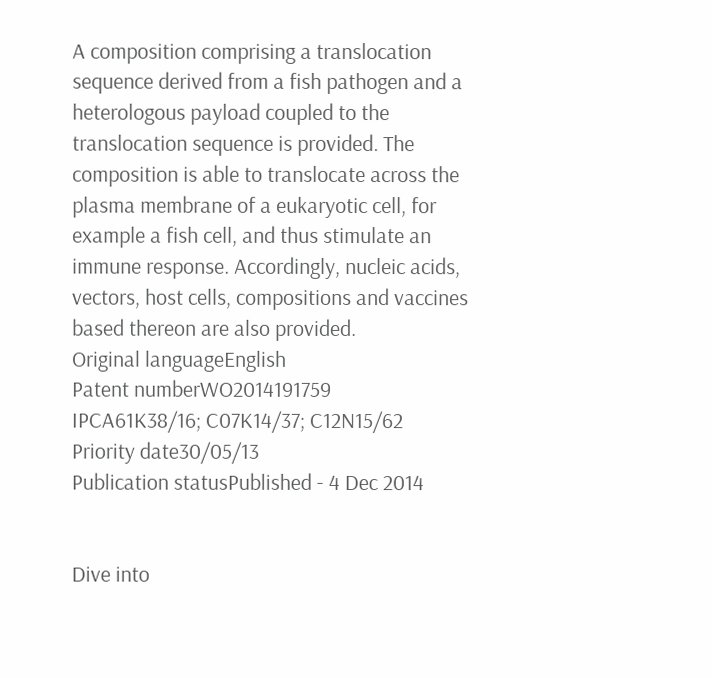A composition comprising a translocation sequence derived from a fish pathogen and a heterologous payload coupled to the translocation sequence is provided. The composition is able to translocate across the plasma membrane of a eukaryotic cell, for example a fish cell, and thus stimulate an immune response. Accordingly, nucleic acids, vectors, host cells, compositions and vaccines based thereon are also provided.
Original languageEnglish
Patent numberWO2014191759
IPCA61K38/16; C07K14/37; C12N15/62
Priority date30/05/13
Publication statusPublished - 4 Dec 2014


Dive into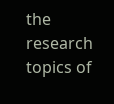the research topics of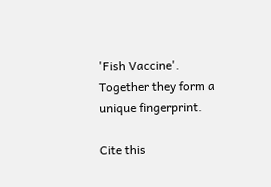'Fish Vaccine'. Together they form a unique fingerprint.

Cite this